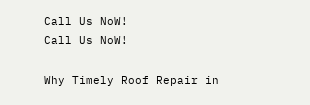Call Us NoW!
Call Us NoW!

Why Timely Roof Repair in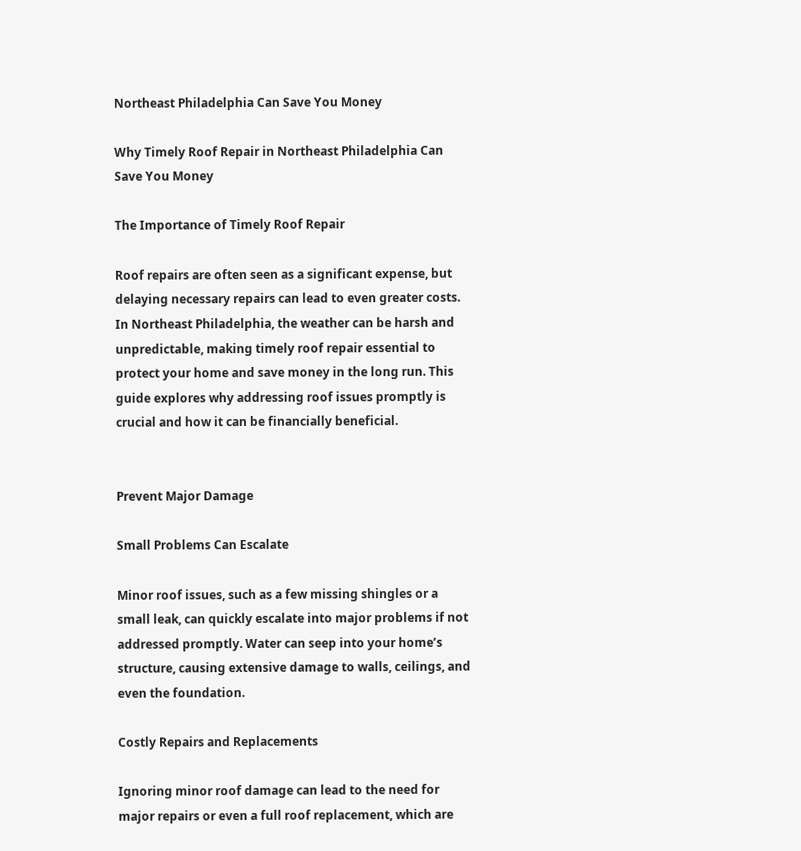Northeast Philadelphia Can Save You Money

Why Timely Roof Repair in Northeast Philadelphia Can Save You Money

The Importance of Timely Roof Repair

Roof repairs are often seen as a significant expense, but delaying necessary repairs can lead to even greater costs. In Northeast Philadelphia, the weather can be harsh and unpredictable, making timely roof repair essential to protect your home and save money in the long run. This guide explores why addressing roof issues promptly is crucial and how it can be financially beneficial.


Prevent Major Damage

Small Problems Can Escalate

Minor roof issues, such as a few missing shingles or a small leak, can quickly escalate into major problems if not addressed promptly. Water can seep into your home’s structure, causing extensive damage to walls, ceilings, and even the foundation.

Costly Repairs and Replacements

Ignoring minor roof damage can lead to the need for major repairs or even a full roof replacement, which are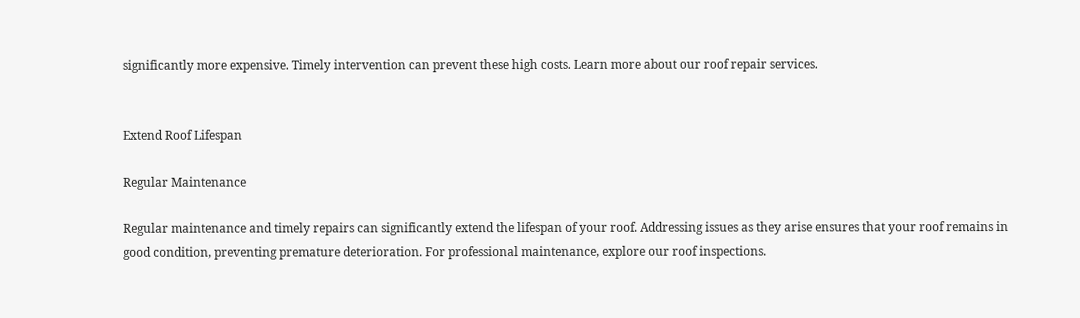significantly more expensive. Timely intervention can prevent these high costs. Learn more about our roof repair services.


Extend Roof Lifespan

Regular Maintenance

Regular maintenance and timely repairs can significantly extend the lifespan of your roof. Addressing issues as they arise ensures that your roof remains in good condition, preventing premature deterioration. For professional maintenance, explore our roof inspections.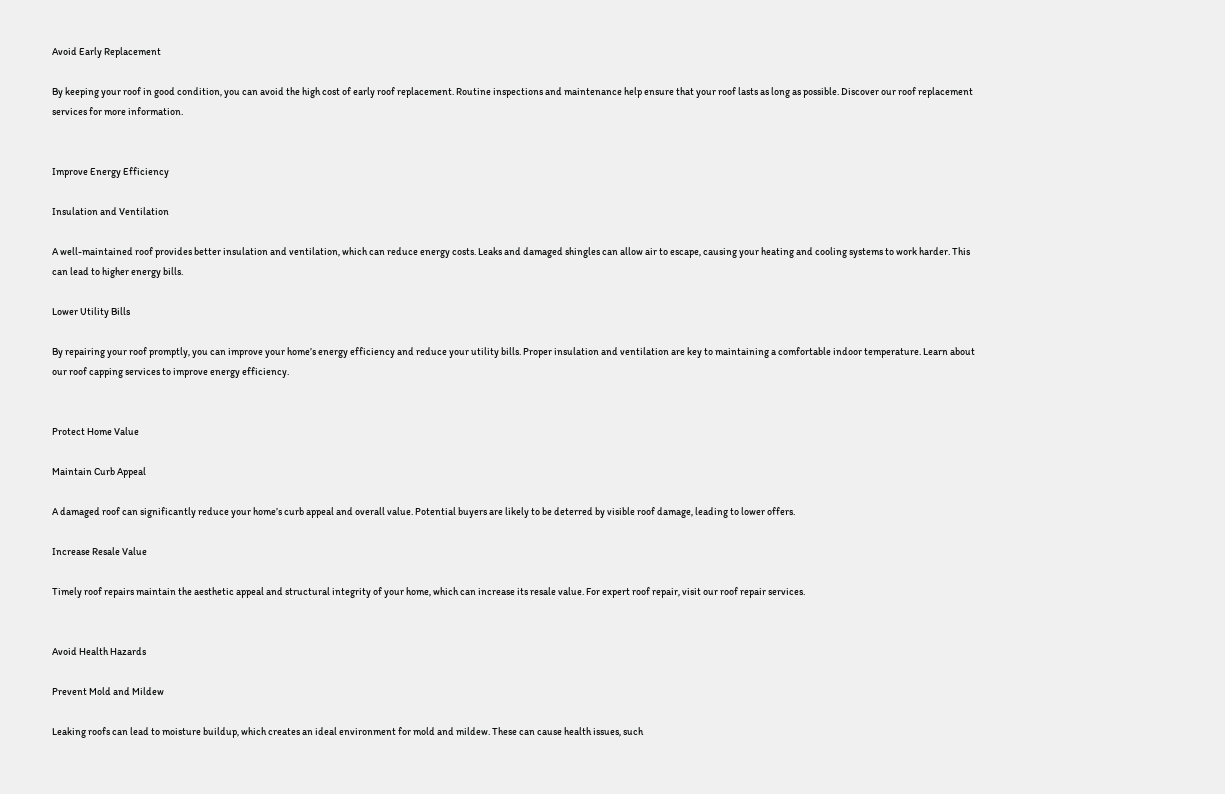Avoid Early Replacement

By keeping your roof in good condition, you can avoid the high cost of early roof replacement. Routine inspections and maintenance help ensure that your roof lasts as long as possible. Discover our roof replacement services for more information.


Improve Energy Efficiency

Insulation and Ventilation

A well-maintained roof provides better insulation and ventilation, which can reduce energy costs. Leaks and damaged shingles can allow air to escape, causing your heating and cooling systems to work harder. This can lead to higher energy bills.

Lower Utility Bills

By repairing your roof promptly, you can improve your home’s energy efficiency and reduce your utility bills. Proper insulation and ventilation are key to maintaining a comfortable indoor temperature. Learn about our roof capping services to improve energy efficiency.


Protect Home Value

Maintain Curb Appeal

A damaged roof can significantly reduce your home’s curb appeal and overall value. Potential buyers are likely to be deterred by visible roof damage, leading to lower offers.

Increase Resale Value

Timely roof repairs maintain the aesthetic appeal and structural integrity of your home, which can increase its resale value. For expert roof repair, visit our roof repair services.


Avoid Health Hazards

Prevent Mold and Mildew

Leaking roofs can lead to moisture buildup, which creates an ideal environment for mold and mildew. These can cause health issues, such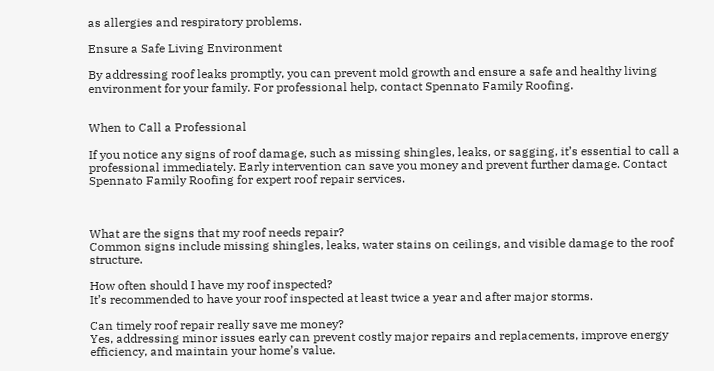as allergies and respiratory problems.

Ensure a Safe Living Environment

By addressing roof leaks promptly, you can prevent mold growth and ensure a safe and healthy living environment for your family. For professional help, contact Spennato Family Roofing.


When to Call a Professional

If you notice any signs of roof damage, such as missing shingles, leaks, or sagging, it’s essential to call a professional immediately. Early intervention can save you money and prevent further damage. Contact Spennato Family Roofing for expert roof repair services.



What are the signs that my roof needs repair?
Common signs include missing shingles, leaks, water stains on ceilings, and visible damage to the roof structure.

How often should I have my roof inspected?
It’s recommended to have your roof inspected at least twice a year and after major storms.

Can timely roof repair really save me money?
Yes, addressing minor issues early can prevent costly major repairs and replacements, improve energy efficiency, and maintain your home’s value.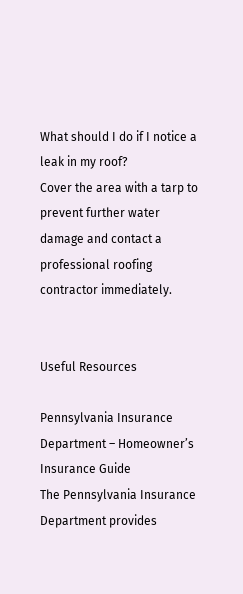What should I do if I notice a leak in my roof?
Cover the area with a tarp to prevent further water damage and contact a professional roofing contractor immediately.


Useful Resources

Pennsylvania Insurance Department – Homeowner’s Insurance Guide
The Pennsylvania Insurance Department provides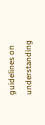guidelines on understanding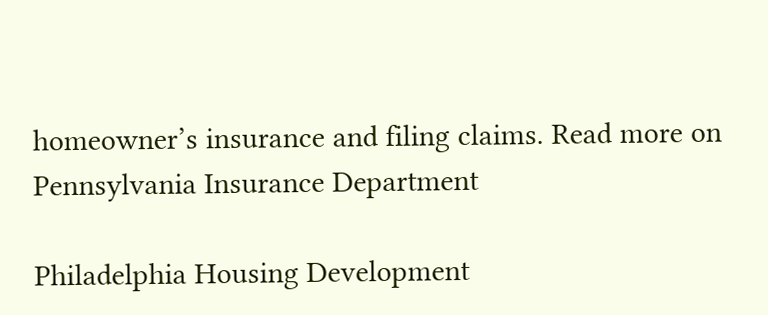homeowner’s insurance and filing claims. Read more on Pennsylvania Insurance Department

Philadelphia Housing Development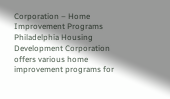Corporation – Home Improvement Programs
Philadelphia Housing Development Corporation offers various home improvement programs for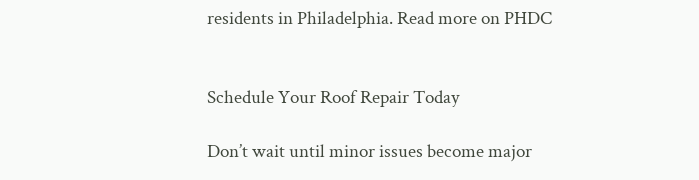residents in Philadelphia. Read more on PHDC


Schedule Your Roof Repair Today

Don’t wait until minor issues become major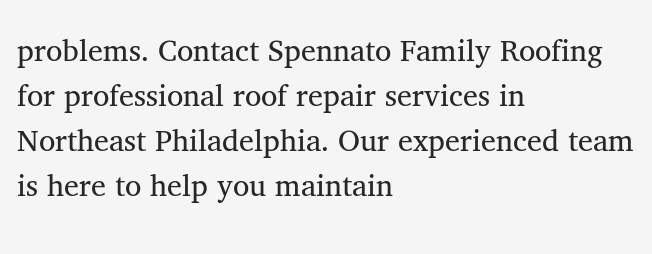problems. Contact Spennato Family Roofing for professional roof repair services in Northeast Philadelphia. Our experienced team is here to help you maintain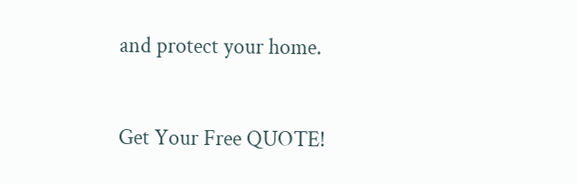and protect your home.


Get Your Free QUOTE!